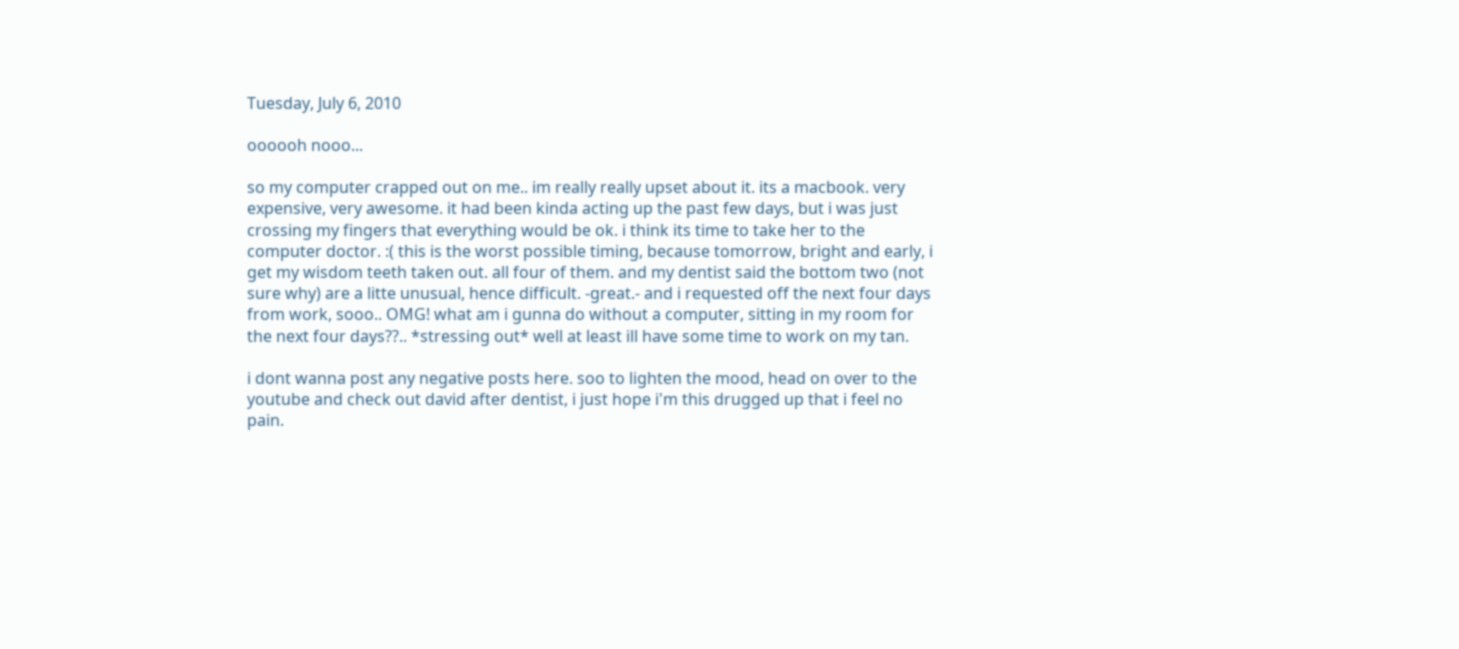Tuesday, July 6, 2010

oooooh nooo...

so my computer crapped out on me.. im really really upset about it. its a macbook. very expensive, very awesome. it had been kinda acting up the past few days, but i was just crossing my fingers that everything would be ok. i think its time to take her to the computer doctor. :( this is the worst possible timing, because tomorrow, bright and early, i get my wisdom teeth taken out. all four of them. and my dentist said the bottom two (not sure why) are a litte unusual, hence difficult. -great.- and i requested off the next four days from work, sooo.. OMG! what am i gunna do without a computer, sitting in my room for the next four days??.. *stressing out* well at least ill have some time to work on my tan.

i dont wanna post any negative posts here. soo to lighten the mood, head on over to the youtube and check out david after dentist, i just hope i'm this drugged up that i feel no pain.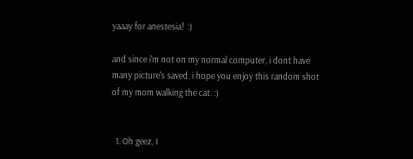yaaay for anestesia!  :)

and since i'm not on my normal computer, i dont have many picture's saved. i hope you enjoy this random shot of my mom walking the cat. :)


  1. Oh geez, I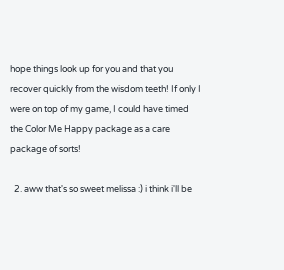hope things look up for you and that you recover quickly from the wisdom teeth! If only I were on top of my game, I could have timed the Color Me Happy package as a care package of sorts!

  2. aww that's so sweet melissa :) i think i'll be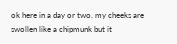ok here in a day or two. my cheeks are swollen like a chipmunk but it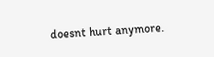doesnt hurt anymore.